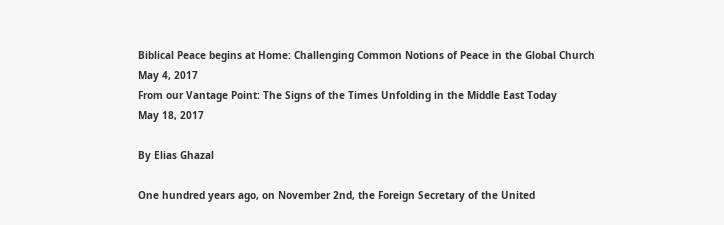Biblical Peace begins at Home: Challenging Common Notions of Peace in the Global Church
May 4, 2017
From our Vantage Point: The Signs of the Times Unfolding in the Middle East Today
May 18, 2017

By Elias Ghazal

One hundred years ago, on November 2nd, the Foreign Secretary of the United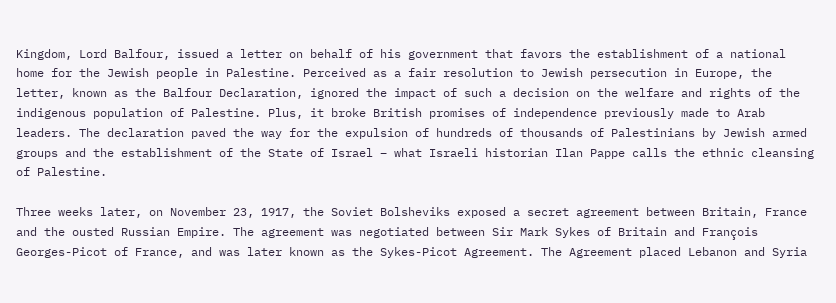Kingdom, Lord Balfour, issued a letter on behalf of his government that favors the establishment of a national home for the Jewish people in Palestine. Perceived as a fair resolution to Jewish persecution in Europe, the letter, known as the Balfour Declaration, ignored the impact of such a decision on the welfare and rights of the indigenous population of Palestine. Plus, it broke British promises of independence previously made to Arab leaders. The declaration paved the way for the expulsion of hundreds of thousands of Palestinians by Jewish armed groups and the establishment of the State of Israel – what Israeli historian Ilan Pappe calls the ethnic cleansing of Palestine.

Three weeks later, on November 23, 1917, the Soviet Bolsheviks exposed a secret agreement between Britain, France and the ousted Russian Empire. The agreement was negotiated between Sir Mark Sykes of Britain and François Georges-Picot of France, and was later known as the Sykes-Picot Agreement. The Agreement placed Lebanon and Syria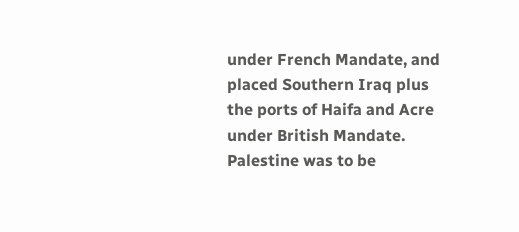under French Mandate, and placed Southern Iraq plus the ports of Haifa and Acre under British Mandate. Palestine was to be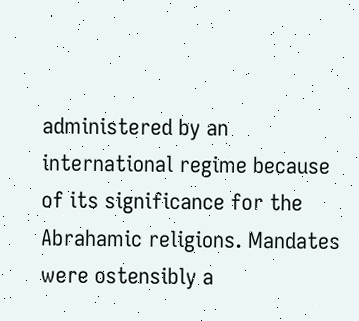administered by an international regime because of its significance for the Abrahamic religions. Mandates were ostensibly a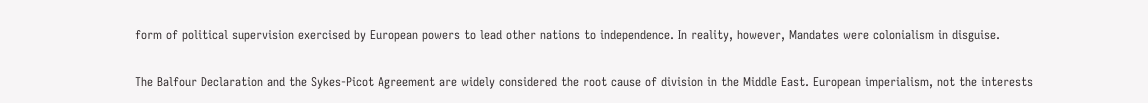form of political supervision exercised by European powers to lead other nations to independence. In reality, however, Mandates were colonialism in disguise.

The Balfour Declaration and the Sykes-Picot Agreement are widely considered the root cause of division in the Middle East. European imperialism, not the interests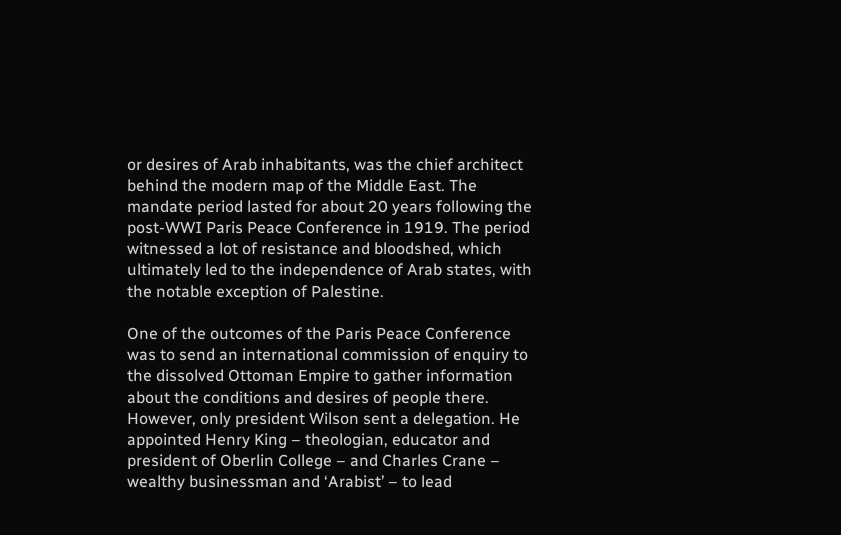or desires of Arab inhabitants, was the chief architect behind the modern map of the Middle East. The mandate period lasted for about 20 years following the post-WWI Paris Peace Conference in 1919. The period witnessed a lot of resistance and bloodshed, which ultimately led to the independence of Arab states, with the notable exception of Palestine.

One of the outcomes of the Paris Peace Conference was to send an international commission of enquiry to the dissolved Ottoman Empire to gather information about the conditions and desires of people there. However, only president Wilson sent a delegation. He appointed Henry King – theologian, educator and president of Oberlin College – and Charles Crane – wealthy businessman and ‘Arabist’ – to lead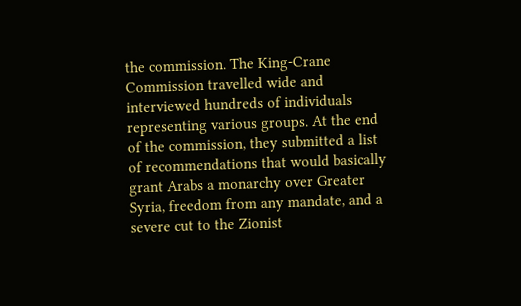the commission. The King-Crane Commission travelled wide and interviewed hundreds of individuals representing various groups. At the end of the commission, they submitted a list of recommendations that would basically grant Arabs a monarchy over Greater Syria, freedom from any mandate, and a severe cut to the Zionist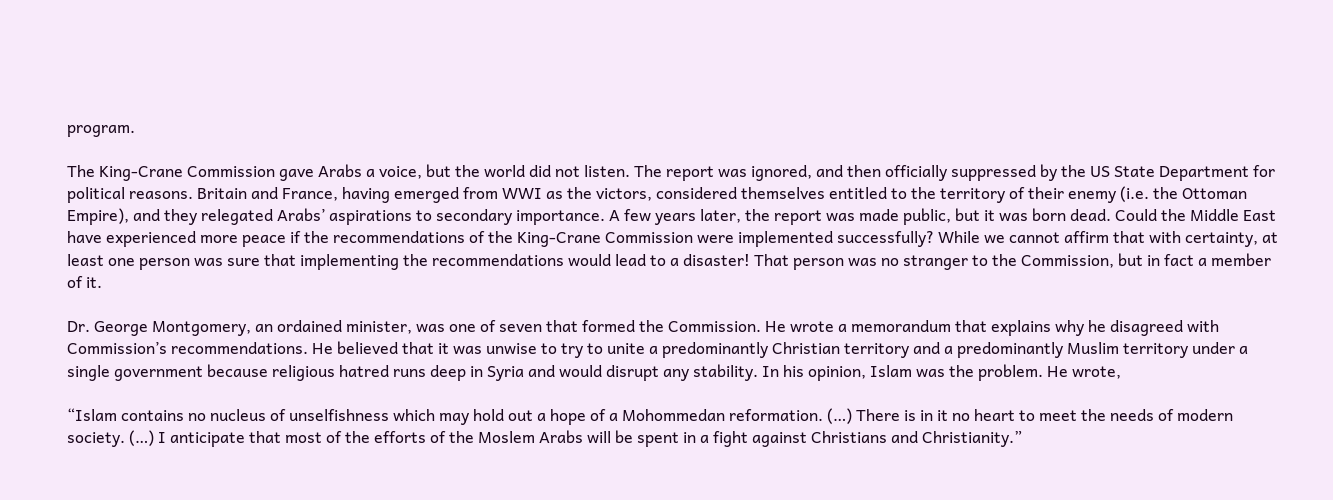program.

The King-Crane Commission gave Arabs a voice, but the world did not listen. The report was ignored, and then officially suppressed by the US State Department for political reasons. Britain and France, having emerged from WWI as the victors, considered themselves entitled to the territory of their enemy (i.e. the Ottoman Empire), and they relegated Arabs’ aspirations to secondary importance. A few years later, the report was made public, but it was born dead. Could the Middle East have experienced more peace if the recommendations of the King-Crane Commission were implemented successfully? While we cannot affirm that with certainty, at least one person was sure that implementing the recommendations would lead to a disaster! That person was no stranger to the Commission, but in fact a member of it.

Dr. George Montgomery, an ordained minister, was one of seven that formed the Commission. He wrote a memorandum that explains why he disagreed with Commission’s recommendations. He believed that it was unwise to try to unite a predominantly Christian territory and a predominantly Muslim territory under a single government because religious hatred runs deep in Syria and would disrupt any stability. In his opinion, Islam was the problem. He wrote,

“Islam contains no nucleus of unselfishness which may hold out a hope of a Mohommedan reformation. (…) There is in it no heart to meet the needs of modern society. (…) I anticipate that most of the efforts of the Moslem Arabs will be spent in a fight against Christians and Christianity.”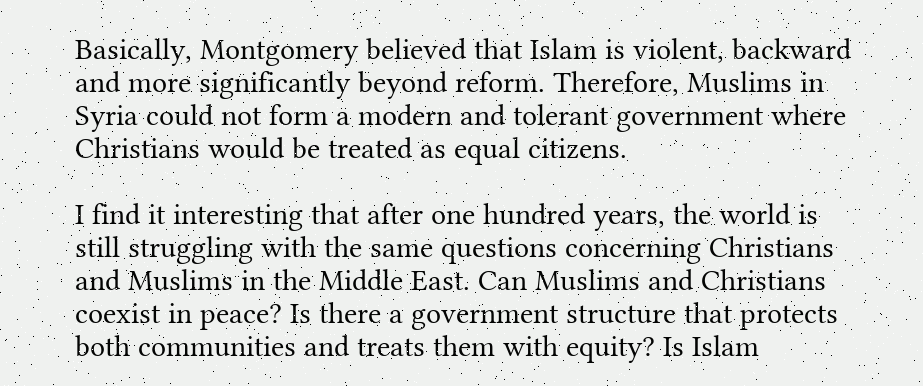Basically, Montgomery believed that Islam is violent, backward and more significantly beyond reform. Therefore, Muslims in Syria could not form a modern and tolerant government where Christians would be treated as equal citizens.

I find it interesting that after one hundred years, the world is still struggling with the same questions concerning Christians and Muslims in the Middle East. Can Muslims and Christians coexist in peace? Is there a government structure that protects both communities and treats them with equity? Is Islam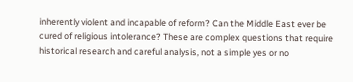inherently violent and incapable of reform? Can the Middle East ever be cured of religious intolerance? These are complex questions that require historical research and careful analysis, not a simple yes or no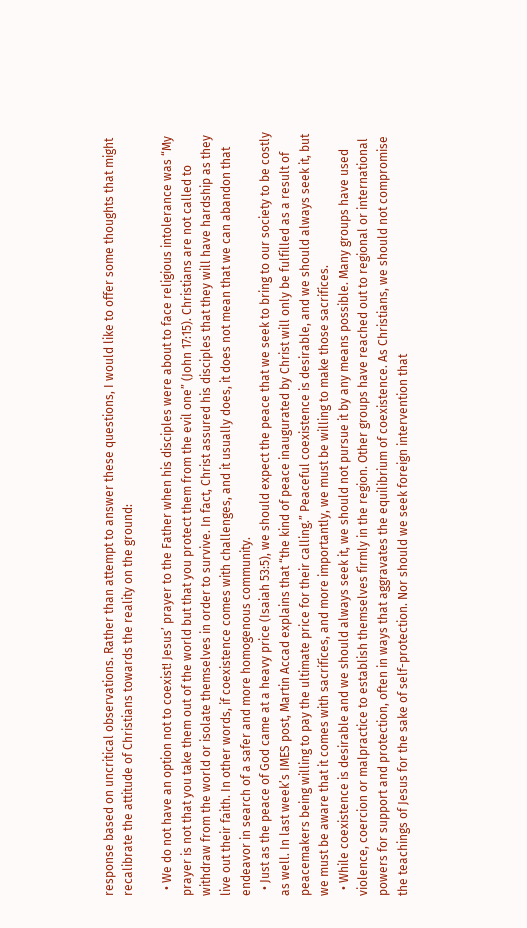response based on uncritical observations. Rather than attempt to answer these questions, I would like to offer some thoughts that might recalibrate the attitude of Christians towards the reality on the ground:

  • We do not have an option not to coexist! Jesus’ prayer to the Father when his disciples were about to face religious intolerance was “My prayer is not that you take them out of the world but that you protect them from the evil one” (John 17:15). Christians are not called to withdraw from the world or isolate themselves in order to survive. In fact, Christ assured his disciples that they will have hardship as they live out their faith. In other words, if coexistence comes with challenges, and it usually does, it does not mean that we can abandon that endeavor in search of a safer and more homogenous community.
  • Just as the peace of God came at a heavy price (Isaiah 53:5), we should expect the peace that we seek to bring to our society to be costly as well. In last week’s IMES post, Martin Accad explains that “the kind of peace inaugurated by Christ will only be fulfilled as a result of peacemakers being willing to pay the ultimate price for their calling.” Peaceful coexistence is desirable, and we should always seek it, but we must be aware that it comes with sacrifices, and more importantly, we must be willing to make those sacrifices.
  • While coexistence is desirable and we should always seek it, we should not pursue it by any means possible. Many groups have used violence, coercion or malpractice to establish themselves firmly in the region. Other groups have reached out to regional or international powers for support and protection, often in ways that aggravates the equilibrium of coexistence. As Christians, we should not compromise the teachings of Jesus for the sake of self-protection. Nor should we seek foreign intervention that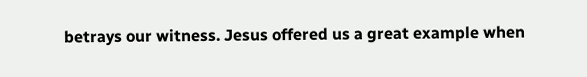betrays our witness. Jesus offered us a great example when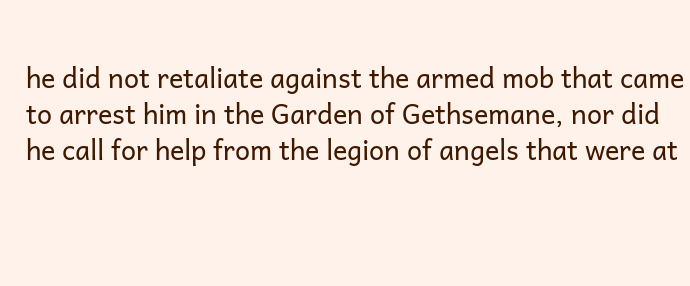he did not retaliate against the armed mob that came to arrest him in the Garden of Gethsemane, nor did he call for help from the legion of angels that were at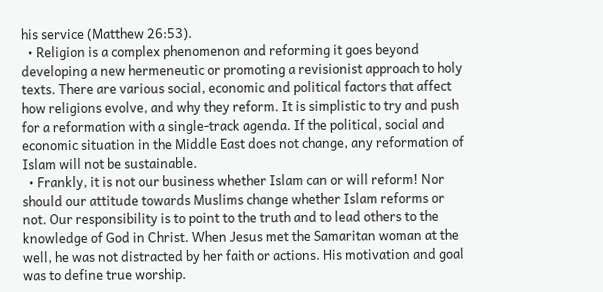his service (Matthew 26:53).
  • Religion is a complex phenomenon and reforming it goes beyond developing a new hermeneutic or promoting a revisionist approach to holy texts. There are various social, economic and political factors that affect how religions evolve, and why they reform. It is simplistic to try and push for a reformation with a single-track agenda. If the political, social and economic situation in the Middle East does not change, any reformation of Islam will not be sustainable.
  • Frankly, it is not our business whether Islam can or will reform! Nor should our attitude towards Muslims change whether Islam reforms or not. Our responsibility is to point to the truth and to lead others to the knowledge of God in Christ. When Jesus met the Samaritan woman at the well, he was not distracted by her faith or actions. His motivation and goal was to define true worship.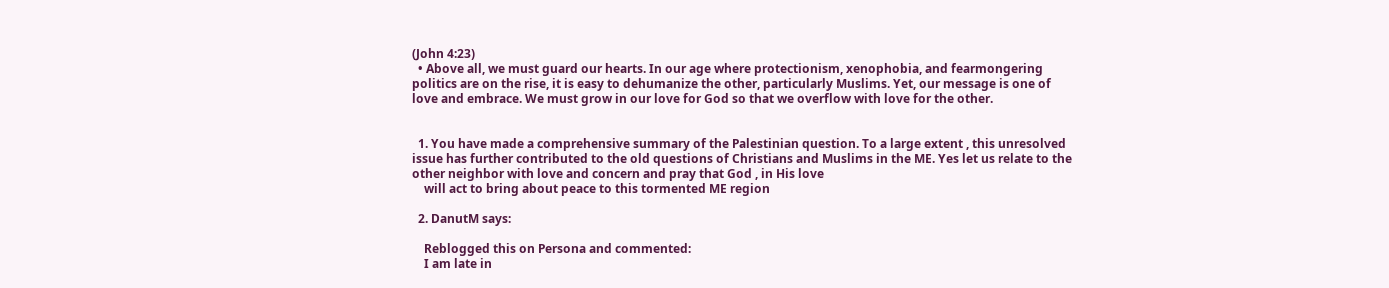(John 4:23)
  • Above all, we must guard our hearts. In our age where protectionism, xenophobia, and fearmongering politics are on the rise, it is easy to dehumanize the other, particularly Muslims. Yet, our message is one of love and embrace. We must grow in our love for God so that we overflow with love for the other.


  1. You have made a comprehensive summary of the Palestinian question. To a large extent , this unresolved issue has further contributed to the old questions of Christians and Muslims in the ME. Yes let us relate to the other neighbor with love and concern and pray that God , in His love
    will act to bring about peace to this tormented ME region

  2. DanutM says:

    Reblogged this on Persona and commented:
    I am late in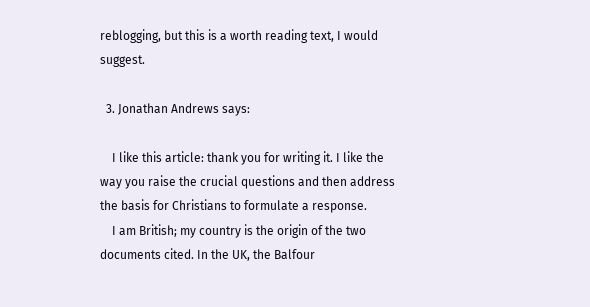reblogging, but this is a worth reading text, I would suggest.

  3. Jonathan Andrews says:

    I like this article: thank you for writing it. I like the way you raise the crucial questions and then address the basis for Christians to formulate a response.
    I am British; my country is the origin of the two documents cited. In the UK, the Balfour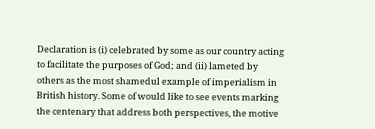Declaration is (i) celebrated by some as our country acting to facilitate the purposes of God; and (ii) lameted by others as the most shamedul example of imperialism in British history. Some of would like to see events marking the centenary that address both perspectives, the motive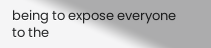being to expose everyone to the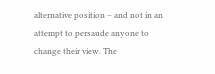alternative position – and not in an attempt to persaude anyone to change their view. The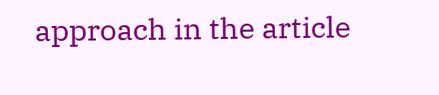approach in the article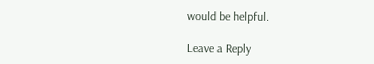would be helpful.

Leave a Reply